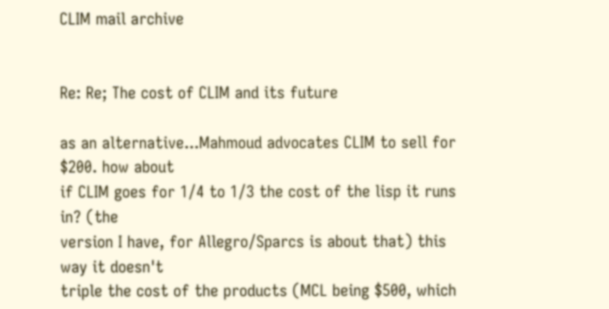CLIM mail archive


Re: Re; The cost of CLIM and its future

as an alternative...Mahmoud advocates CLIM to sell for $200. how about
if CLIM goes for 1/4 to 1/3 the cost of the lisp it runs in? (the
version I have, for Allegro/Sparcs is about that) this way it doesn't
triple the cost of the products (MCL being $500, which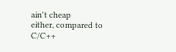ain't cheap
either, compared to C/C++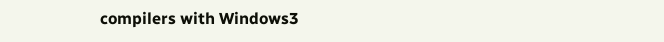compilers with Windows3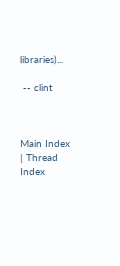libraries)...

 -- clint



Main Index | Thread Index